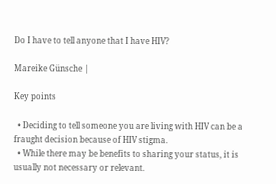Do I have to tell anyone that I have HIV?

Mareike Günsche |

Key points

  • Deciding to tell someone you are living with HIV can be a fraught decision because of HIV stigma.
  • While there may be benefits to sharing your status, it is usually not necessary or relevant.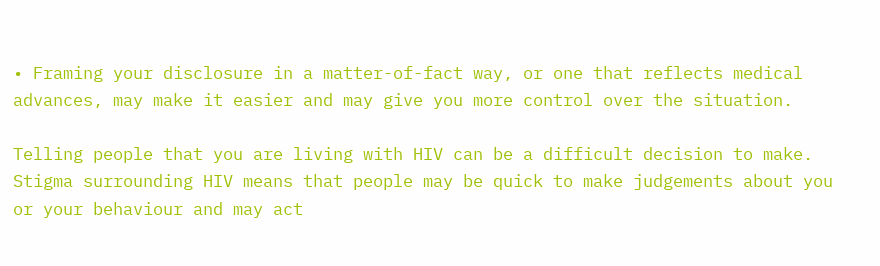• Framing your disclosure in a matter-of-fact way, or one that reflects medical advances, may make it easier and may give you more control over the situation.

Telling people that you are living with HIV can be a difficult decision to make. Stigma surrounding HIV means that people may be quick to make judgements about you or your behaviour and may act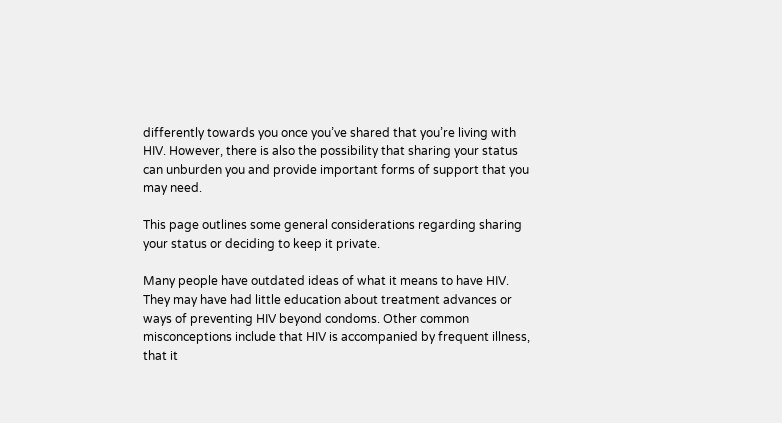differently towards you once you’ve shared that you’re living with HIV. However, there is also the possibility that sharing your status can unburden you and provide important forms of support that you may need.

This page outlines some general considerations regarding sharing your status or deciding to keep it private.

Many people have outdated ideas of what it means to have HIV. They may have had little education about treatment advances or ways of preventing HIV beyond condoms. Other common misconceptions include that HIV is accompanied by frequent illness, that it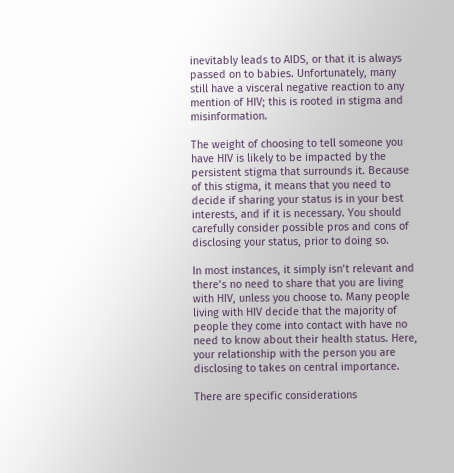inevitably leads to AIDS, or that it is always passed on to babies. Unfortunately, many still have a visceral negative reaction to any mention of HIV; this is rooted in stigma and misinformation.

The weight of choosing to tell someone you have HIV is likely to be impacted by the persistent stigma that surrounds it. Because of this stigma, it means that you need to decide if sharing your status is in your best interests, and if it is necessary. You should carefully consider possible pros and cons of disclosing your status, prior to doing so.

In most instances, it simply isn’t relevant and there’s no need to share that you are living with HIV, unless you choose to. Many people living with HIV decide that the majority of people they come into contact with have no need to know about their health status. Here, your relationship with the person you are disclosing to takes on central importance.

There are specific considerations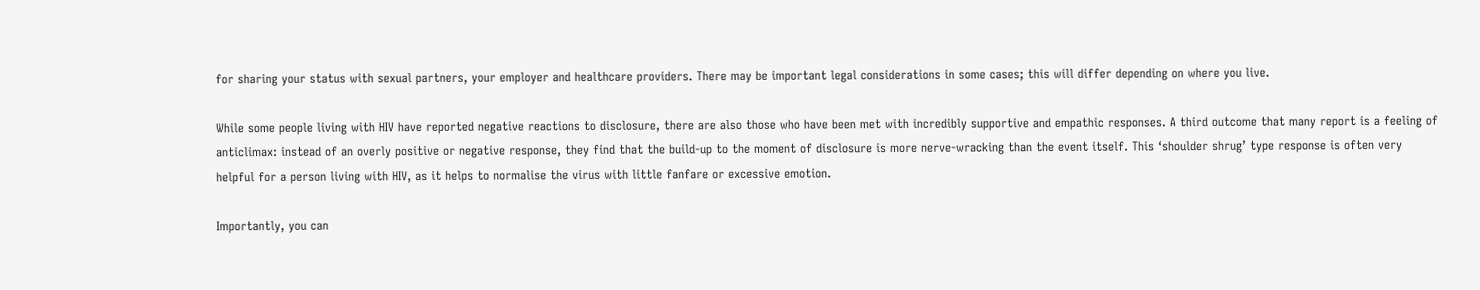for sharing your status with sexual partners, your employer and healthcare providers. There may be important legal considerations in some cases; this will differ depending on where you live.

While some people living with HIV have reported negative reactions to disclosure, there are also those who have been met with incredibly supportive and empathic responses. A third outcome that many report is a feeling of anticlimax: instead of an overly positive or negative response, they find that the build-up to the moment of disclosure is more nerve-wracking than the event itself. This ‘shoulder shrug’ type response is often very helpful for a person living with HIV, as it helps to normalise the virus with little fanfare or excessive emotion.

Importantly, you can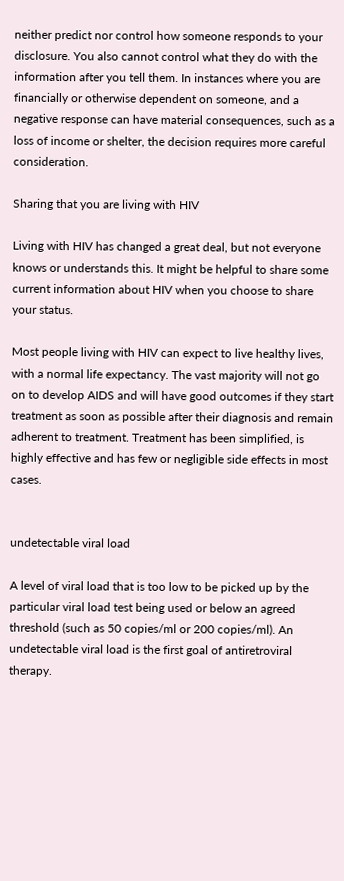neither predict nor control how someone responds to your disclosure. You also cannot control what they do with the information after you tell them. In instances where you are financially or otherwise dependent on someone, and a negative response can have material consequences, such as a loss of income or shelter, the decision requires more careful consideration.

Sharing that you are living with HIV

Living with HIV has changed a great deal, but not everyone knows or understands this. It might be helpful to share some current information about HIV when you choose to share your status.

Most people living with HIV can expect to live healthy lives, with a normal life expectancy. The vast majority will not go on to develop AIDS and will have good outcomes if they start treatment as soon as possible after their diagnosis and remain adherent to treatment. Treatment has been simplified, is highly effective and has few or negligible side effects in most cases.


undetectable viral load

A level of viral load that is too low to be picked up by the particular viral load test being used or below an agreed threshold (such as 50 copies/ml or 200 copies/ml). An undetectable viral load is the first goal of antiretroviral therapy.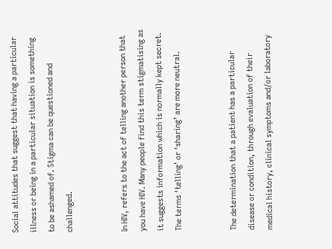Social attitudes that suggest that having a particular illness or being in a particular situation is something to be ashamed of. Stigma can be questioned and challenged.


In HIV, refers to the act of telling another person that you have HIV. Many people find this term stigmatising as it suggests information which is normally kept secret. The terms ‘telling’ or ‘sharing’ are more neutral.


The determination that a patient has a particular disease or condition, through evaluation of their medical history, clinical symptoms and/or laboratory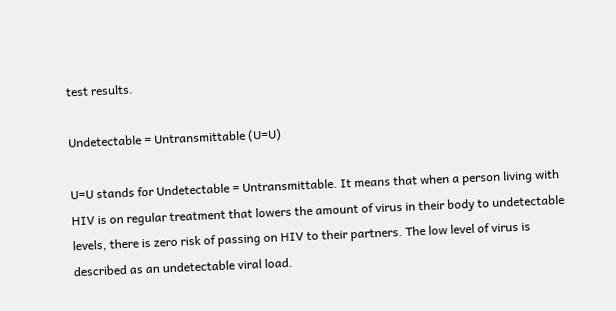test results.

Undetectable = Untransmittable (U=U)

U=U stands for Undetectable = Untransmittable. It means that when a person living with HIV is on regular treatment that lowers the amount of virus in their body to undetectable levels, there is zero risk of passing on HIV to their partners. The low level of virus is described as an undetectable viral load.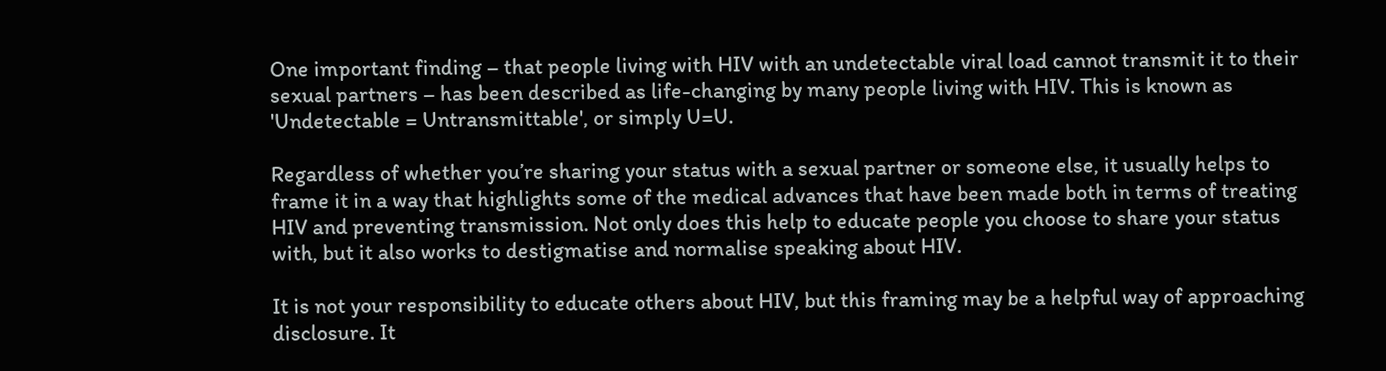One important finding – that people living with HIV with an undetectable viral load cannot transmit it to their sexual partners – has been described as life-changing by many people living with HIV. This is known as 'Undetectable = Untransmittable', or simply U=U.

Regardless of whether you’re sharing your status with a sexual partner or someone else, it usually helps to frame it in a way that highlights some of the medical advances that have been made both in terms of treating HIV and preventing transmission. Not only does this help to educate people you choose to share your status with, but it also works to destigmatise and normalise speaking about HIV.

It is not your responsibility to educate others about HIV, but this framing may be a helpful way of approaching disclosure. It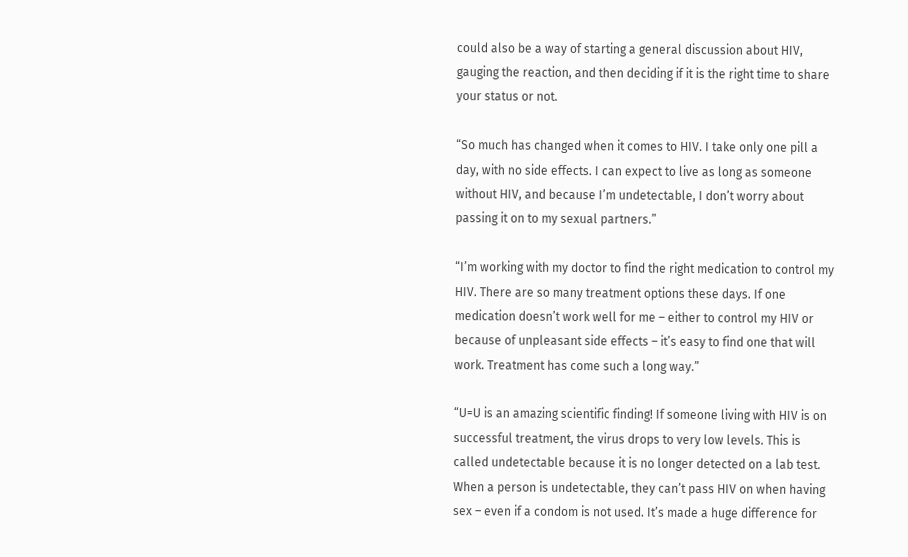could also be a way of starting a general discussion about HIV, gauging the reaction, and then deciding if it is the right time to share your status or not.

“So much has changed when it comes to HIV. I take only one pill a day, with no side effects. I can expect to live as long as someone without HIV, and because I’m undetectable, I don’t worry about passing it on to my sexual partners.”

“I’m working with my doctor to find the right medication to control my HIV. There are so many treatment options these days. If one medication doesn’t work well for me – either to control my HIV or because of unpleasant side effects – it’s easy to find one that will work. Treatment has come such a long way.”

“U=U is an amazing scientific finding! If someone living with HIV is on successful treatment, the virus drops to very low levels. This is called undetectable because it is no longer detected on a lab test. When a person is undetectable, they can’t pass HIV on when having sex – even if a condom is not used. It’s made a huge difference for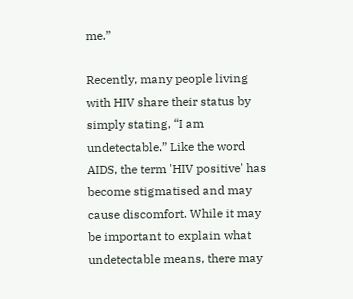me.”

Recently, many people living with HIV share their status by simply stating, “I am undetectable.” Like the word AIDS, the term 'HIV positive' has become stigmatised and may cause discomfort. While it may be important to explain what undetectable means, there may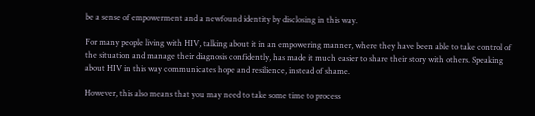be a sense of empowerment and a newfound identity by disclosing in this way.

For many people living with HIV, talking about it in an empowering manner, where they have been able to take control of the situation and manage their diagnosis confidently, has made it much easier to share their story with others. Speaking about HIV in this way communicates hope and resilience, instead of shame.

However, this also means that you may need to take some time to process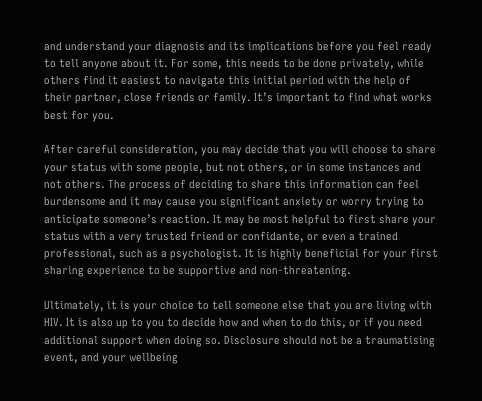and understand your diagnosis and its implications before you feel ready to tell anyone about it. For some, this needs to be done privately, while others find it easiest to navigate this initial period with the help of their partner, close friends or family. It’s important to find what works best for you.

After careful consideration, you may decide that you will choose to share your status with some people, but not others, or in some instances and not others. The process of deciding to share this information can feel burdensome and it may cause you significant anxiety or worry trying to anticipate someone’s reaction. It may be most helpful to first share your status with a very trusted friend or confidante, or even a trained professional, such as a psychologist. It is highly beneficial for your first sharing experience to be supportive and non-threatening.

Ultimately, it is your choice to tell someone else that you are living with HIV. It is also up to you to decide how and when to do this, or if you need additional support when doing so. Disclosure should not be a traumatising event, and your wellbeing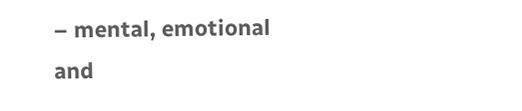– mental, emotional and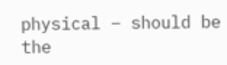physical – should be the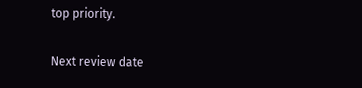top priority.

Next review date